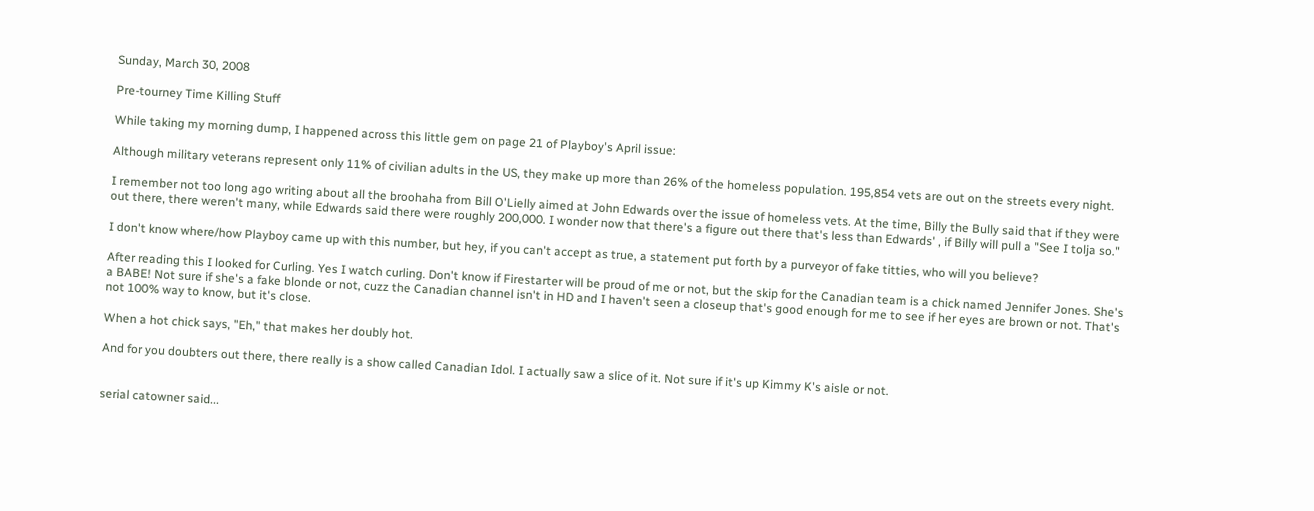Sunday, March 30, 2008

Pre-tourney Time Killing Stuff

While taking my morning dump, I happened across this little gem on page 21 of Playboy's April issue:

Although military veterans represent only 11% of civilian adults in the US, they make up more than 26% of the homeless population. 195,854 vets are out on the streets every night.

I remember not too long ago writing about all the broohaha from Bill O'Lielly aimed at John Edwards over the issue of homeless vets. At the time, Billy the Bully said that if they were out there, there weren't many, while Edwards said there were roughly 200,000. I wonder now that there's a figure out there that's less than Edwards' , if Billy will pull a "See I tolja so."

I don't know where/how Playboy came up with this number, but hey, if you can't accept as true, a statement put forth by a purveyor of fake titties, who will you believe?

After reading this I looked for Curling. Yes I watch curling. Don't know if Firestarter will be proud of me or not, but the skip for the Canadian team is a chick named Jennifer Jones. She's a BABE! Not sure if she's a fake blonde or not, cuzz the Canadian channel isn't in HD and I haven't seen a closeup that's good enough for me to see if her eyes are brown or not. That's not 100% way to know, but it's close.

When a hot chick says, "Eh," that makes her doubly hot.

And for you doubters out there, there really is a show called Canadian Idol. I actually saw a slice of it. Not sure if it's up Kimmy K's aisle or not.


serial catowner said...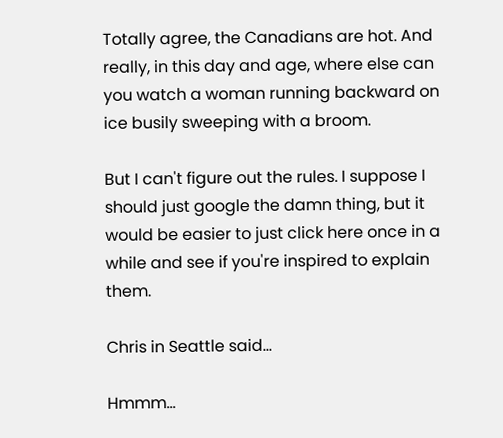Totally agree, the Canadians are hot. And really, in this day and age, where else can you watch a woman running backward on ice busily sweeping with a broom.

But I can't figure out the rules. I suppose I should just google the damn thing, but it would be easier to just click here once in a while and see if you're inspired to explain them.

Chris in Seattle said...

Hmmm...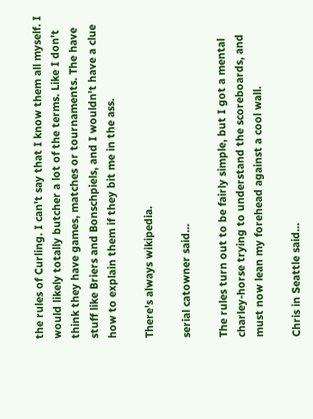the rules of Curling. I can't say that I know them all myself. I would likely totally butcher a lot of the terms. Like I don't think they have games, matches or tournaments. The have stuff like Briers and Bonschpiels, and I wouldn't have a clue how to explain them if they bit me in the ass.

There's always wikipedia.

serial catowner said...

The rules turn out to be fairly simple, but I got a mental charley-horse trying to understand the scoreboards, and must now lean my forehead against a cool wall.

Chris in Seattle said...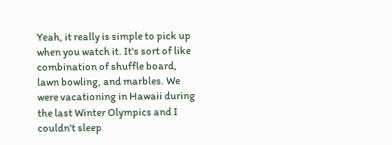Yeah, it really is simple to pick up when you watch it. It's sort of like combination of shuffle board, lawn bowling, and marbles. We were vacationing in Hawaii during the last Winter Olympics and I couldn't sleep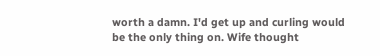worth a damn. I'd get up and curling would be the only thing on. Wife thought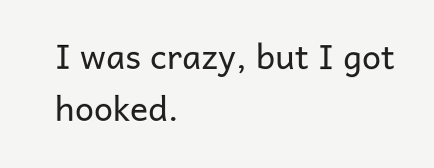I was crazy, but I got hooked.